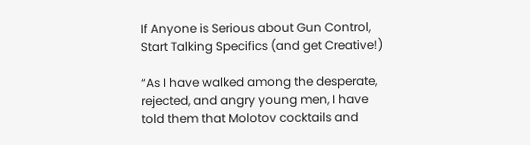If Anyone is Serious about Gun Control, Start Talking Specifics (and get Creative!)

“As I have walked among the desperate, rejected, and angry young men, I have told them that Molotov cocktails and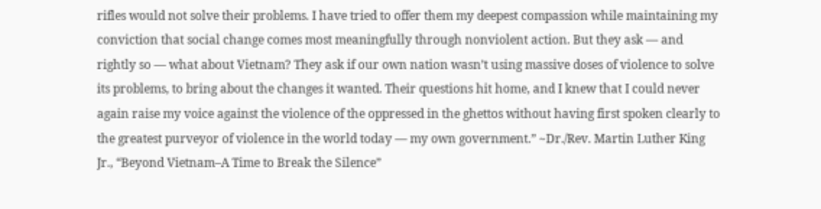rifles would not solve their problems. I have tried to offer them my deepest compassion while maintaining my conviction that social change comes most meaningfully through nonviolent action. But they ask — and rightly so — what about Vietnam? They ask if our own nation wasn’t using massive doses of violence to solve its problems, to bring about the changes it wanted. Their questions hit home, and I knew that I could never again raise my voice against the violence of the oppressed in the ghettos without having first spoken clearly to the greatest purveyor of violence in the world today — my own government.” ~Dr./Rev. Martin Luther King Jr., “Beyond Vietnam–A Time to Break the Silence”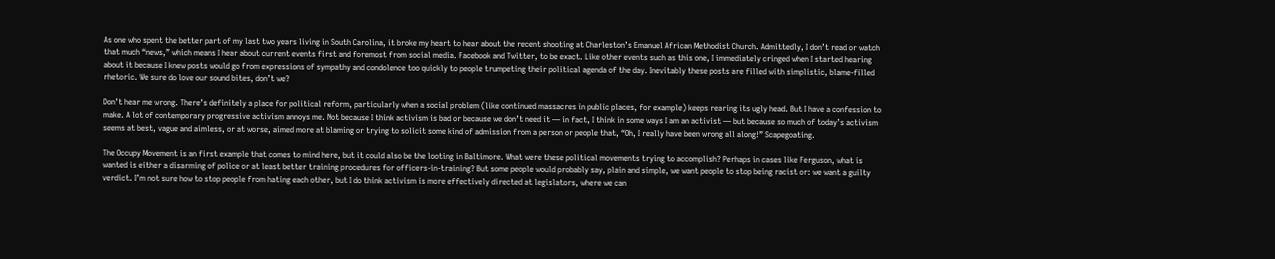As one who spent the better part of my last two years living in South Carolina, it broke my heart to hear about the recent shooting at Charleston’s Emanuel African Methodist Church. Admittedly, I don’t read or watch that much “news,” which means I hear about current events first and foremost from social media. Facebook and Twitter, to be exact. Like other events such as this one, I immediately cringed when I started hearing about it because I knew posts would go from expressions of sympathy and condolence too quickly to people trumpeting their political agenda of the day. Inevitably these posts are filled with simplistic, blame-filled rhetoric. We sure do love our sound bites, don’t we?

Don’t hear me wrong. There’s definitely a place for political reform, particularly when a social problem (like continued massacres in public places, for example) keeps rearing its ugly head. But I have a confession to make. A lot of contemporary progressive activism annoys me. Not because I think activism is bad or because we don’t need it — in fact, I think in some ways I am an activist — but because so much of today’s activism seems at best, vague and aimless, or at worse, aimed more at blaming or trying to solicit some kind of admission from a person or people that, “Oh, I really have been wrong all along!” Scapegoating.

The Occupy Movement is an first example that comes to mind here, but it could also be the looting in Baltimore. What were these political movements trying to accomplish? Perhaps in cases like Ferguson, what is wanted is either a disarming of police or at least better training procedures for officers-in-training? But some people would probably say, plain and simple, we want people to stop being racist or: we want a guilty verdict. I’m not sure how to stop people from hating each other, but I do think activism is more effectively directed at legislators, where we can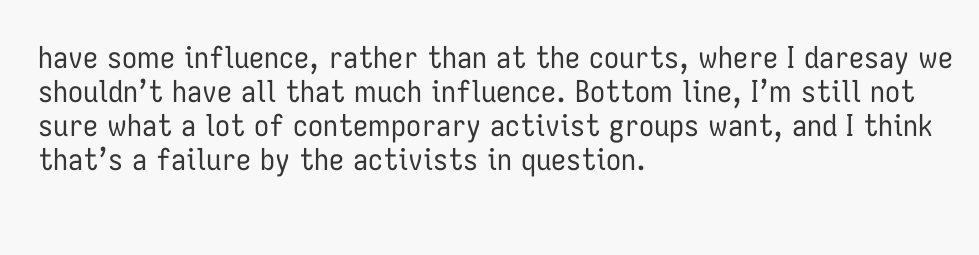have some influence, rather than at the courts, where I daresay we shouldn’t have all that much influence. Bottom line, I’m still not sure what a lot of contemporary activist groups want, and I think that’s a failure by the activists in question.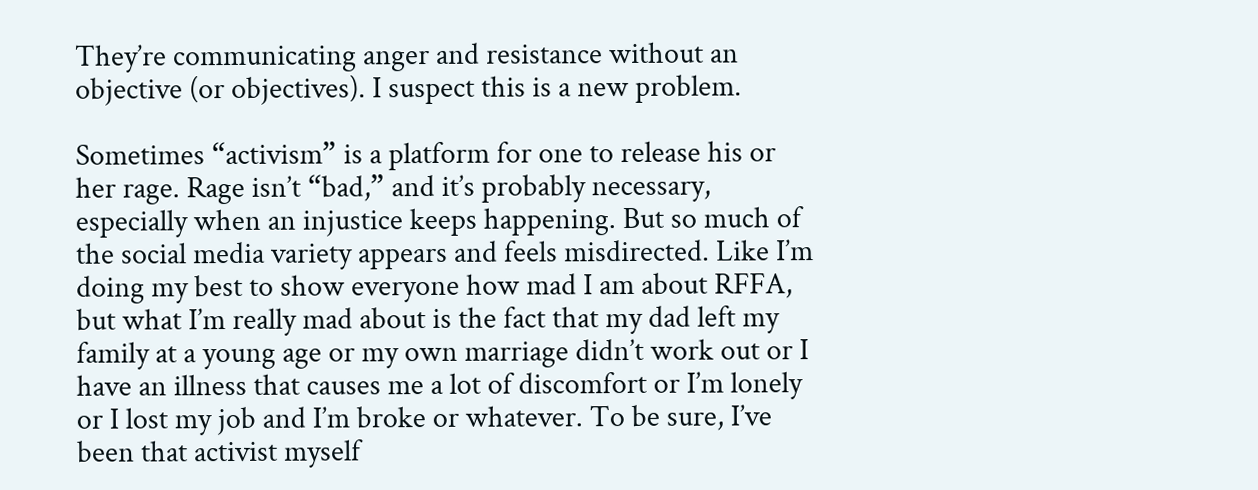They’re communicating anger and resistance without an objective (or objectives). I suspect this is a new problem.

Sometimes “activism” is a platform for one to release his or her rage. Rage isn’t “bad,” and it’s probably necessary, especially when an injustice keeps happening. But so much of the social media variety appears and feels misdirected. Like I’m doing my best to show everyone how mad I am about RFFA, but what I’m really mad about is the fact that my dad left my family at a young age or my own marriage didn’t work out or I have an illness that causes me a lot of discomfort or I’m lonely or I lost my job and I’m broke or whatever. To be sure, I’ve been that activist myself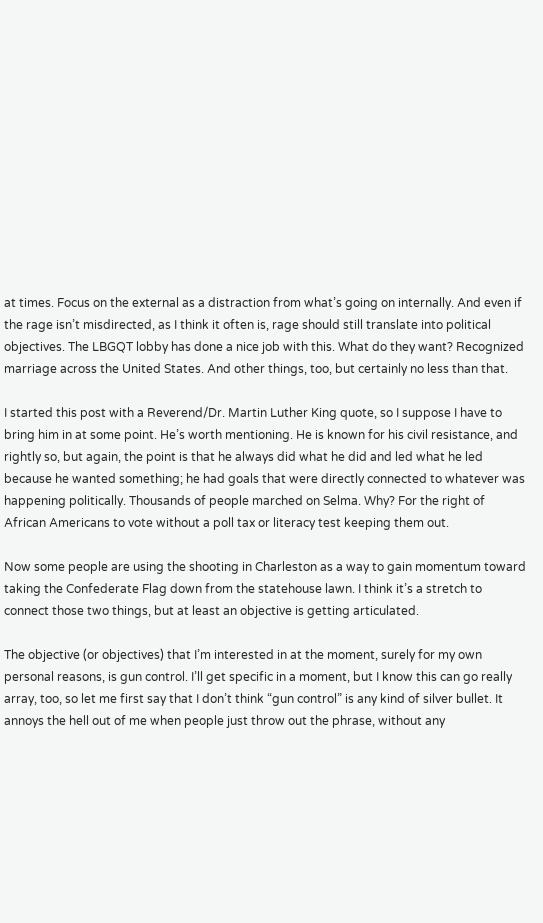at times. Focus on the external as a distraction from what’s going on internally. And even if the rage isn’t misdirected, as I think it often is, rage should still translate into political objectives. The LBGQT lobby has done a nice job with this. What do they want? Recognized marriage across the United States. And other things, too, but certainly no less than that.

I started this post with a Reverend/Dr. Martin Luther King quote, so I suppose I have to bring him in at some point. He’s worth mentioning. He is known for his civil resistance, and rightly so, but again, the point is that he always did what he did and led what he led because he wanted something; he had goals that were directly connected to whatever was happening politically. Thousands of people marched on Selma. Why? For the right of African Americans to vote without a poll tax or literacy test keeping them out.

Now some people are using the shooting in Charleston as a way to gain momentum toward taking the Confederate Flag down from the statehouse lawn. I think it’s a stretch to connect those two things, but at least an objective is getting articulated.

The objective (or objectives) that I’m interested in at the moment, surely for my own personal reasons, is gun control. I’ll get specific in a moment, but I know this can go really array, too, so let me first say that I don’t think “gun control” is any kind of silver bullet. It annoys the hell out of me when people just throw out the phrase, without any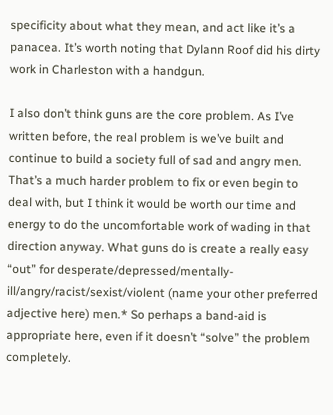specificity about what they mean, and act like it’s a panacea. It’s worth noting that Dylann Roof did his dirty work in Charleston with a handgun.

I also don’t think guns are the core problem. As I’ve written before, the real problem is we’ve built and continue to build a society full of sad and angry men. That’s a much harder problem to fix or even begin to deal with, but I think it would be worth our time and energy to do the uncomfortable work of wading in that direction anyway. What guns do is create a really easy “out” for desperate/depressed/mentally-ill/angry/racist/sexist/violent (name your other preferred adjective here) men.* So perhaps a band-aid is appropriate here, even if it doesn’t “solve” the problem completely.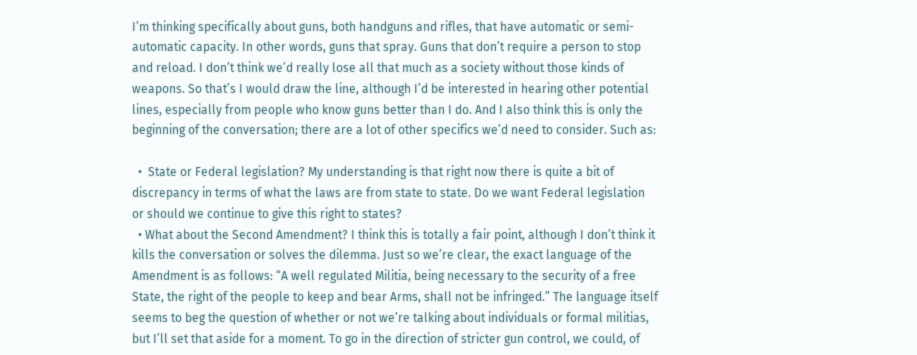I’m thinking specifically about guns, both handguns and rifles, that have automatic or semi-automatic capacity. In other words, guns that spray. Guns that don’t require a person to stop and reload. I don’t think we’d really lose all that much as a society without those kinds of weapons. So that’s I would draw the line, although I’d be interested in hearing other potential lines, especially from people who know guns better than I do. And I also think this is only the beginning of the conversation; there are a lot of other specifics we’d need to consider. Such as:

  •  State or Federal legislation? My understanding is that right now there is quite a bit of discrepancy in terms of what the laws are from state to state. Do we want Federal legislation or should we continue to give this right to states?
  • What about the Second Amendment? I think this is totally a fair point, although I don’t think it kills the conversation or solves the dilemma. Just so we’re clear, the exact language of the Amendment is as follows: “A well regulated Militia, being necessary to the security of a free State, the right of the people to keep and bear Arms, shall not be infringed.” The language itself seems to beg the question of whether or not we’re talking about individuals or formal militias, but I’ll set that aside for a moment. To go in the direction of stricter gun control, we could, of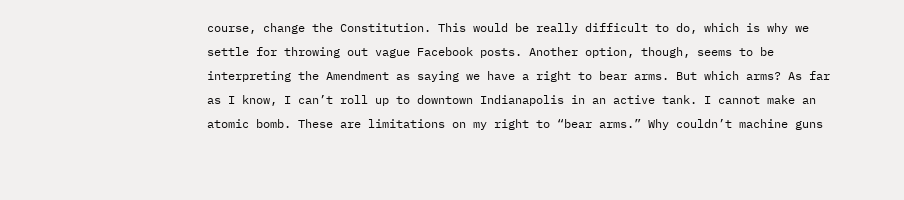course, change the Constitution. This would be really difficult to do, which is why we settle for throwing out vague Facebook posts. Another option, though, seems to be interpreting the Amendment as saying we have a right to bear arms. But which arms? As far as I know, I can’t roll up to downtown Indianapolis in an active tank. I cannot make an atomic bomb. These are limitations on my right to “bear arms.” Why couldn’t machine guns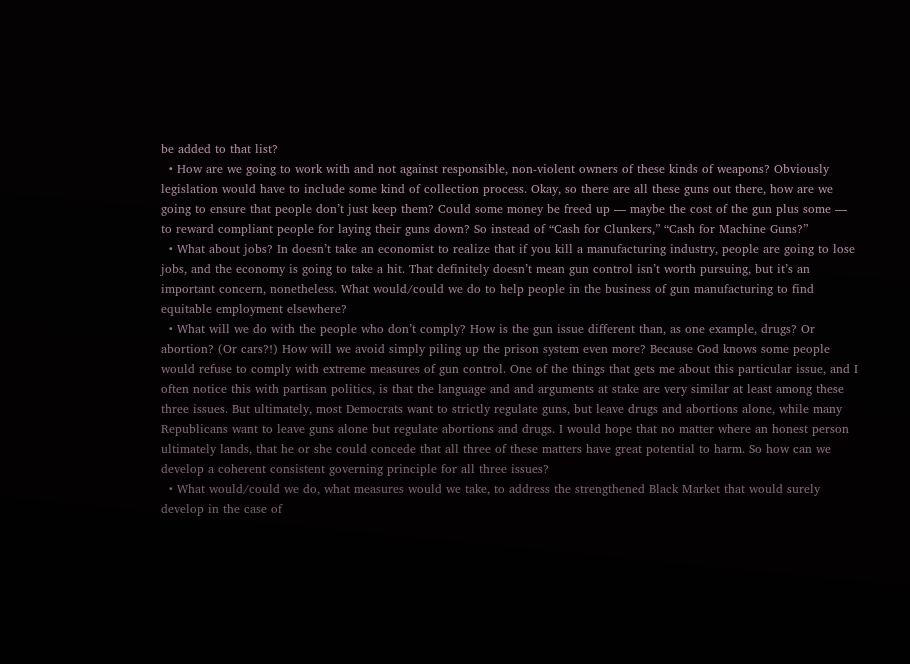be added to that list?
  • How are we going to work with and not against responsible, non-violent owners of these kinds of weapons? Obviously legislation would have to include some kind of collection process. Okay, so there are all these guns out there, how are we going to ensure that people don’t just keep them? Could some money be freed up — maybe the cost of the gun plus some — to reward compliant people for laying their guns down? So instead of “Cash for Clunkers,” “Cash for Machine Guns?”
  • What about jobs? In doesn’t take an economist to realize that if you kill a manufacturing industry, people are going to lose jobs, and the economy is going to take a hit. That definitely doesn’t mean gun control isn’t worth pursuing, but it’s an important concern, nonetheless. What would/could we do to help people in the business of gun manufacturing to find equitable employment elsewhere?
  • What will we do with the people who don’t comply? How is the gun issue different than, as one example, drugs? Or abortion? (Or cars?!) How will we avoid simply piling up the prison system even more? Because God knows some people would refuse to comply with extreme measures of gun control. One of the things that gets me about this particular issue, and I often notice this with partisan politics, is that the language and and arguments at stake are very similar at least among these three issues. But ultimately, most Democrats want to strictly regulate guns, but leave drugs and abortions alone, while many Republicans want to leave guns alone but regulate abortions and drugs. I would hope that no matter where an honest person ultimately lands, that he or she could concede that all three of these matters have great potential to harm. So how can we develop a coherent consistent governing principle for all three issues?
  • What would/could we do, what measures would we take, to address the strengthened Black Market that would surely develop in the case of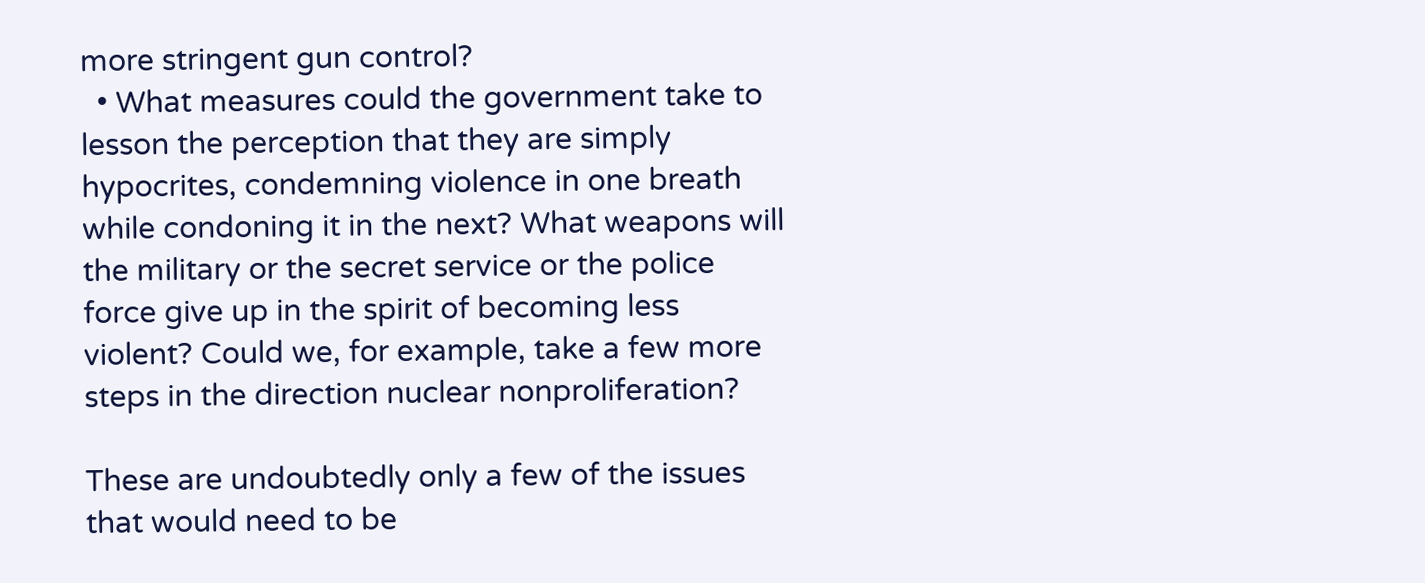more stringent gun control?
  • What measures could the government take to lesson the perception that they are simply hypocrites, condemning violence in one breath while condoning it in the next? What weapons will the military or the secret service or the police force give up in the spirit of becoming less violent? Could we, for example, take a few more steps in the direction nuclear nonproliferation?

These are undoubtedly only a few of the issues that would need to be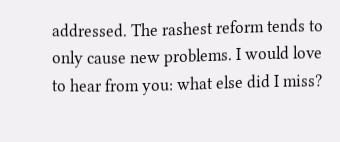addressed. The rashest reform tends to only cause new problems. I would love to hear from you: what else did I miss?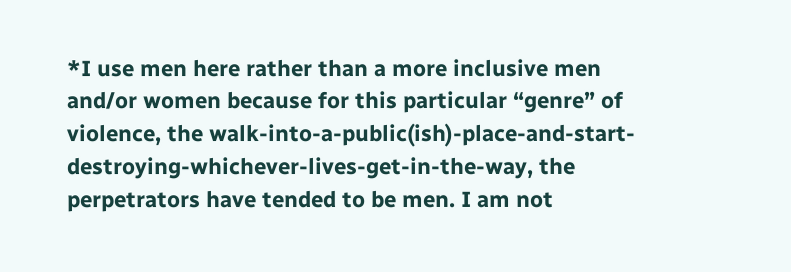*I use men here rather than a more inclusive men and/or women because for this particular “genre” of violence, the walk-into-a-public(ish)-place-and-start-destroying-whichever-lives-get-in-the-way, the perpetrators have tended to be men. I am not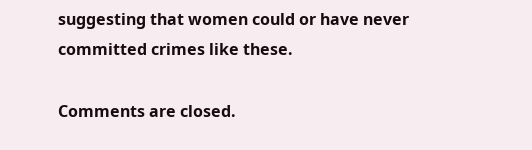suggesting that women could or have never committed crimes like these.

Comments are closed.